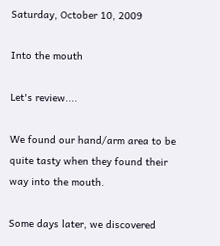Saturday, October 10, 2009

Into the mouth

Let's review....

We found our hand/arm area to be quite tasty when they found their way into the mouth.

Some days later, we discovered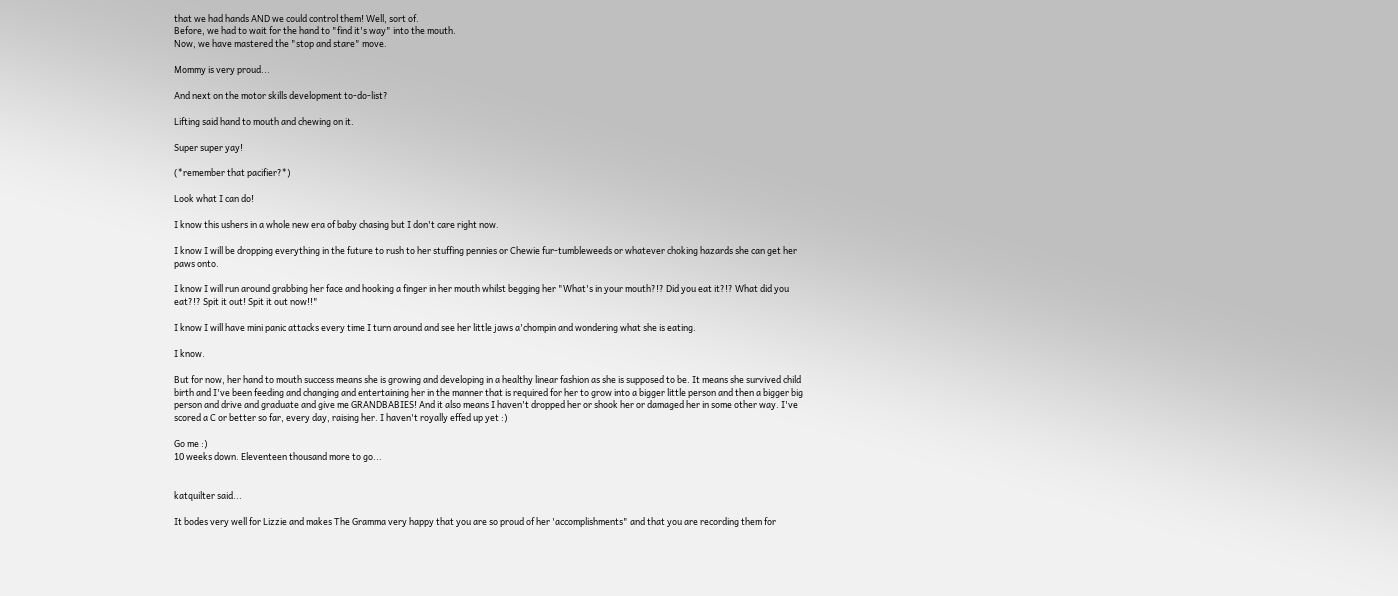that we had hands AND we could control them! Well, sort of.
Before, we had to wait for the hand to "find it's way" into the mouth.
Now, we have mastered the "stop and stare" move.

Mommy is very proud...

And next on the motor skills development to-do-list?

Lifting said hand to mouth and chewing on it.

Super super yay!

(*remember that pacifier?*)

Look what I can do!

I know this ushers in a whole new era of baby chasing but I don't care right now.

I know I will be dropping everything in the future to rush to her stuffing pennies or Chewie fur-tumbleweeds or whatever choking hazards she can get her paws onto.

I know I will run around grabbing her face and hooking a finger in her mouth whilst begging her "What's in your mouth?!? Did you eat it?!? What did you eat?!? Spit it out! Spit it out now!!"

I know I will have mini panic attacks every time I turn around and see her little jaws a'chompin and wondering what she is eating.

I know.

But for now, her hand to mouth success means she is growing and developing in a healthy linear fashion as she is supposed to be. It means she survived child birth and I've been feeding and changing and entertaining her in the manner that is required for her to grow into a bigger little person and then a bigger big person and drive and graduate and give me GRANDBABIES! And it also means I haven't dropped her or shook her or damaged her in some other way. I've scored a C or better so far, every day, raising her. I haven't royally effed up yet :)

Go me :)
10 weeks down. Eleventeen thousand more to go...


katquilter said...

It bodes very well for Lizzie and makes The Gramma very happy that you are so proud of her 'accomplishments" and that you are recording them for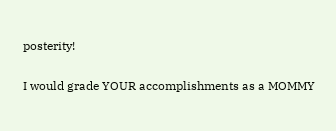posterity!

I would grade YOUR accomplishments as a MOMMY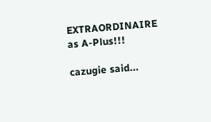EXTRAORDINAIRE as A-Plus!!!

cazugie said...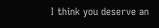I think you deserve an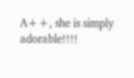A++, she is simply adorable!!!!